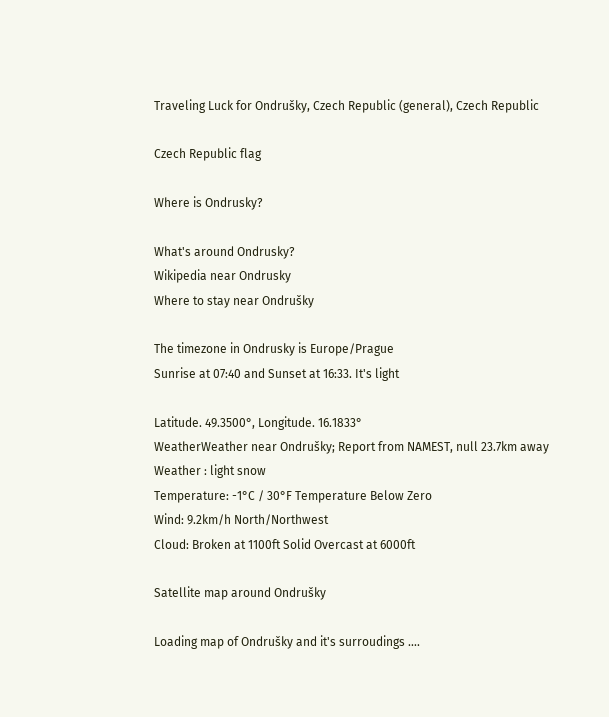Traveling Luck for Ondrušky, Czech Republic (general), Czech Republic

Czech Republic flag

Where is Ondrusky?

What's around Ondrusky?
Wikipedia near Ondrusky
Where to stay near Ondrušky

The timezone in Ondrusky is Europe/Prague
Sunrise at 07:40 and Sunset at 16:33. It's light

Latitude. 49.3500°, Longitude. 16.1833°
WeatherWeather near Ondrušky; Report from NAMEST, null 23.7km away
Weather : light snow
Temperature: -1°C / 30°F Temperature Below Zero
Wind: 9.2km/h North/Northwest
Cloud: Broken at 1100ft Solid Overcast at 6000ft

Satellite map around Ondrušky

Loading map of Ondrušky and it's surroudings ....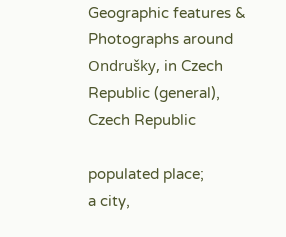Geographic features & Photographs around Ondrušky, in Czech Republic (general), Czech Republic

populated place;
a city,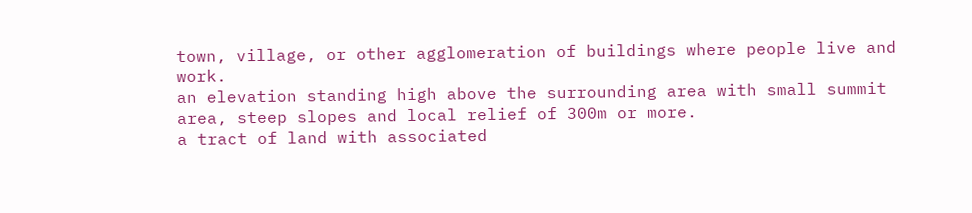town, village, or other agglomeration of buildings where people live and work.
an elevation standing high above the surrounding area with small summit area, steep slopes and local relief of 300m or more.
a tract of land with associated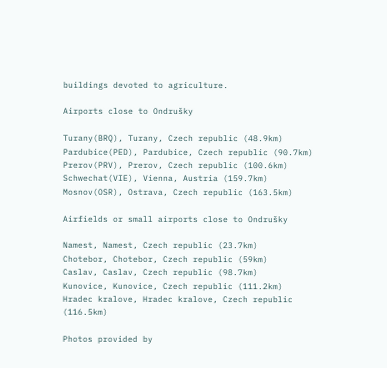buildings devoted to agriculture.

Airports close to Ondrušky

Turany(BRQ), Turany, Czech republic (48.9km)
Pardubice(PED), Pardubice, Czech republic (90.7km)
Prerov(PRV), Prerov, Czech republic (100.6km)
Schwechat(VIE), Vienna, Austria (159.7km)
Mosnov(OSR), Ostrava, Czech republic (163.5km)

Airfields or small airports close to Ondrušky

Namest, Namest, Czech republic (23.7km)
Chotebor, Chotebor, Czech republic (59km)
Caslav, Caslav, Czech republic (98.7km)
Kunovice, Kunovice, Czech republic (111.2km)
Hradec kralove, Hradec kralove, Czech republic (116.5km)

Photos provided by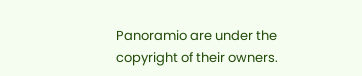Panoramio are under the copyright of their owners.